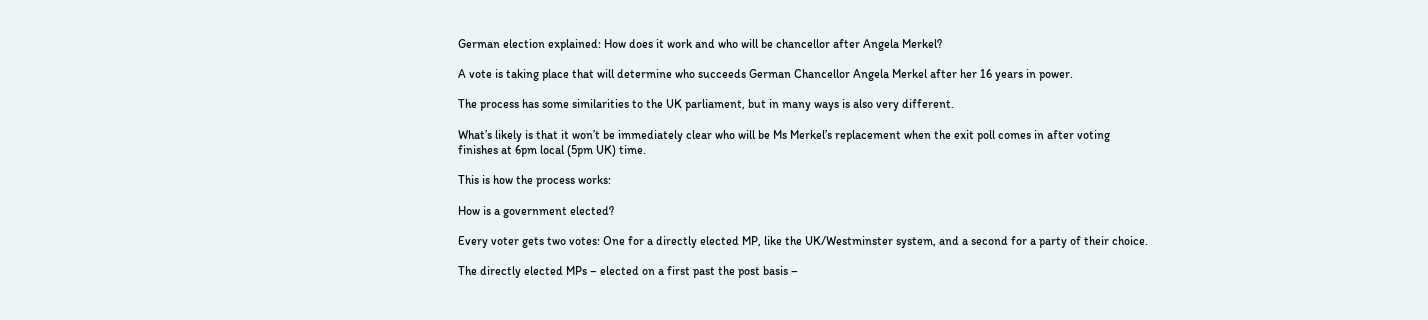German election explained: How does it work and who will be chancellor after Angela Merkel?

A vote is taking place that will determine who succeeds German Chancellor Angela Merkel after her 16 years in power.

The process has some similarities to the UK parliament, but in many ways is also very different.

What’s likely is that it won’t be immediately clear who will be Ms Merkel’s replacement when the exit poll comes in after voting finishes at 6pm local (5pm UK) time.

This is how the process works:

How is a government elected?

Every voter gets two votes: One for a directly elected MP, like the UK/Westminster system, and a second for a party of their choice.

The directly elected MPs – elected on a first past the post basis –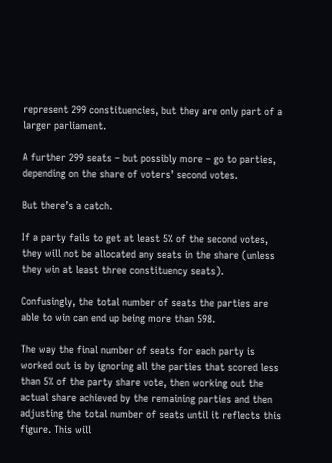represent 299 constituencies, but they are only part of a larger parliament.

A further 299 seats – but possibly more – go to parties, depending on the share of voters’ second votes.

But there’s a catch.

If a party fails to get at least 5% of the second votes, they will not be allocated any seats in the share (unless they win at least three constituency seats).

Confusingly, the total number of seats the parties are able to win can end up being more than 598.

The way the final number of seats for each party is worked out is by ignoring all the parties that scored less than 5% of the party share vote, then working out the actual share achieved by the remaining parties and then adjusting the total number of seats until it reflects this figure. This will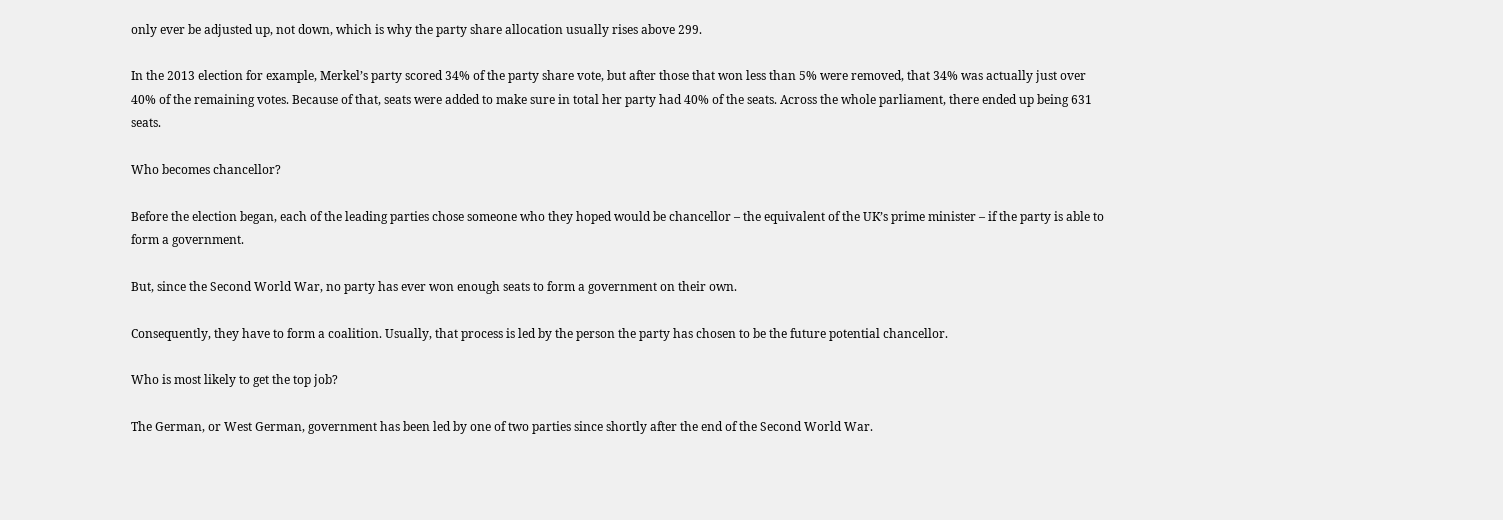only ever be adjusted up, not down, which is why the party share allocation usually rises above 299.

In the 2013 election for example, Merkel’s party scored 34% of the party share vote, but after those that won less than 5% were removed, that 34% was actually just over 40% of the remaining votes. Because of that, seats were added to make sure in total her party had 40% of the seats. Across the whole parliament, there ended up being 631 seats.

Who becomes chancellor?

Before the election began, each of the leading parties chose someone who they hoped would be chancellor – the equivalent of the UK’s prime minister – if the party is able to form a government.

But, since the Second World War, no party has ever won enough seats to form a government on their own.

Consequently, they have to form a coalition. Usually, that process is led by the person the party has chosen to be the future potential chancellor.

Who is most likely to get the top job?

The German, or West German, government has been led by one of two parties since shortly after the end of the Second World War.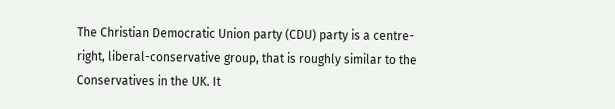The Christian Democratic Union party (CDU) party is a centre-right, liberal-conservative group, that is roughly similar to the Conservatives in the UK. It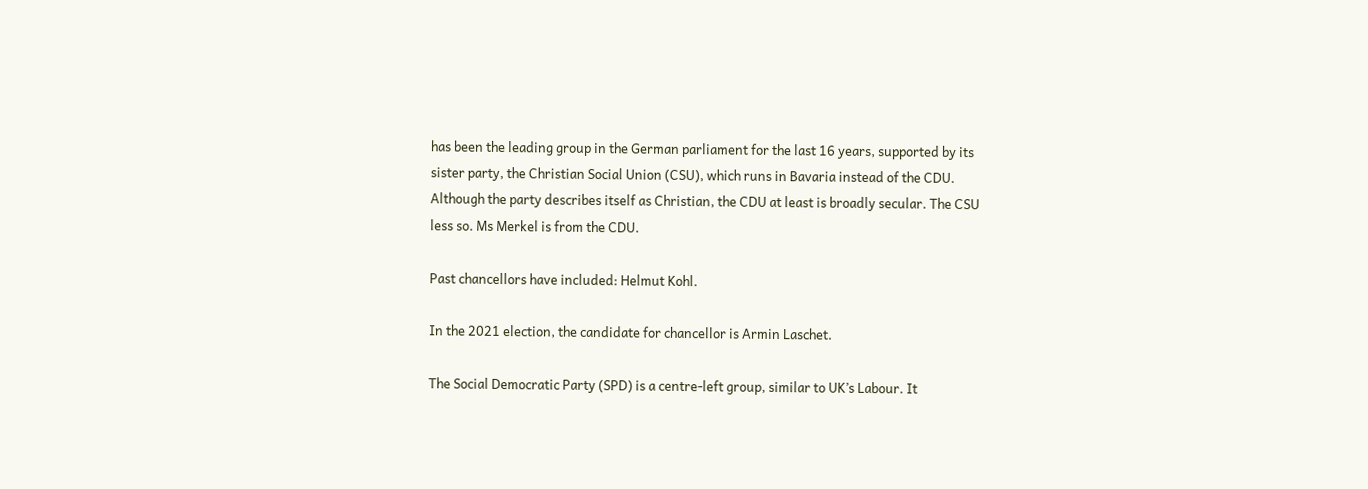has been the leading group in the German parliament for the last 16 years, supported by its sister party, the Christian Social Union (CSU), which runs in Bavaria instead of the CDU. Although the party describes itself as Christian, the CDU at least is broadly secular. The CSU less so. Ms Merkel is from the CDU.

Past chancellors have included: Helmut Kohl.

In the 2021 election, the candidate for chancellor is Armin Laschet.

The Social Democratic Party (SPD) is a centre-left group, similar to UK’s Labour. It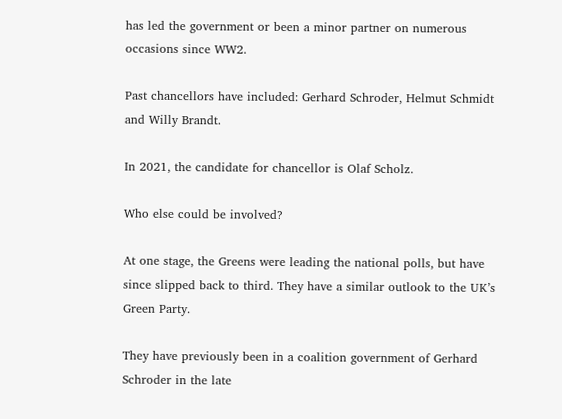has led the government or been a minor partner on numerous occasions since WW2.

Past chancellors have included: Gerhard Schroder, Helmut Schmidt and Willy Brandt.

In 2021, the candidate for chancellor is Olaf Scholz.

Who else could be involved?

At one stage, the Greens were leading the national polls, but have since slipped back to third. They have a similar outlook to the UK’s Green Party.

They have previously been in a coalition government of Gerhard Schroder in the late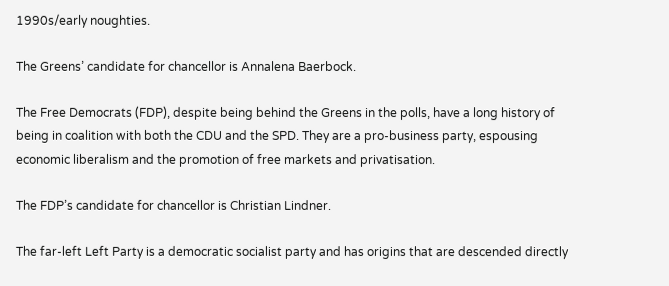1990s/early noughties.

The Greens’ candidate for chancellor is Annalena Baerbock.

The Free Democrats (FDP), despite being behind the Greens in the polls, have a long history of being in coalition with both the CDU and the SPD. They are a pro-business party, espousing economic liberalism and the promotion of free markets and privatisation.

The FDP’s candidate for chancellor is Christian Lindner.

The far-left Left Party is a democratic socialist party and has origins that are descended directly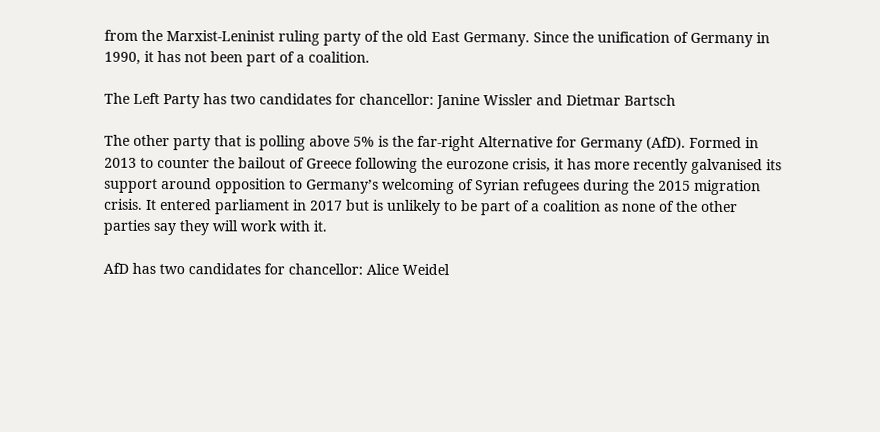from the Marxist-Leninist ruling party of the old East Germany. Since the unification of Germany in 1990, it has not been part of a coalition.

The Left Party has two candidates for chancellor: Janine Wissler and Dietmar Bartsch

The other party that is polling above 5% is the far-right Alternative for Germany (AfD). Formed in 2013 to counter the bailout of Greece following the eurozone crisis, it has more recently galvanised its support around opposition to Germany’s welcoming of Syrian refugees during the 2015 migration crisis. It entered parliament in 2017 but is unlikely to be part of a coalition as none of the other parties say they will work with it.

AfD has two candidates for chancellor: Alice Weidel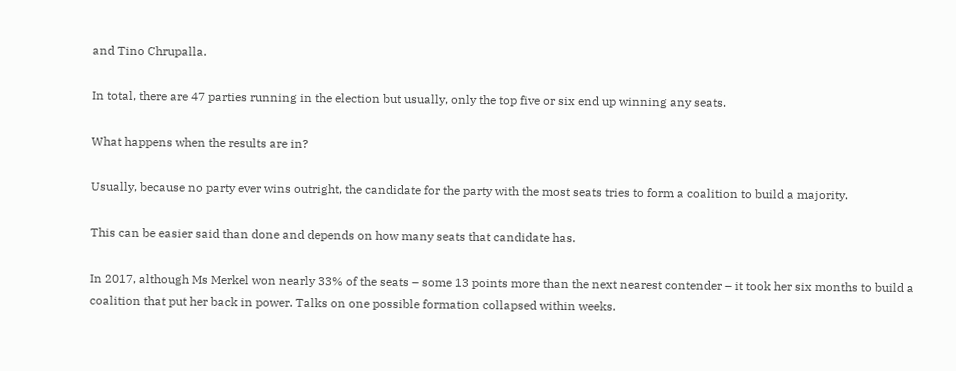and Tino Chrupalla.

In total, there are 47 parties running in the election but usually, only the top five or six end up winning any seats.

What happens when the results are in?

Usually, because no party ever wins outright, the candidate for the party with the most seats tries to form a coalition to build a majority.

This can be easier said than done and depends on how many seats that candidate has.

In 2017, although Ms Merkel won nearly 33% of the seats – some 13 points more than the next nearest contender – it took her six months to build a coalition that put her back in power. Talks on one possible formation collapsed within weeks.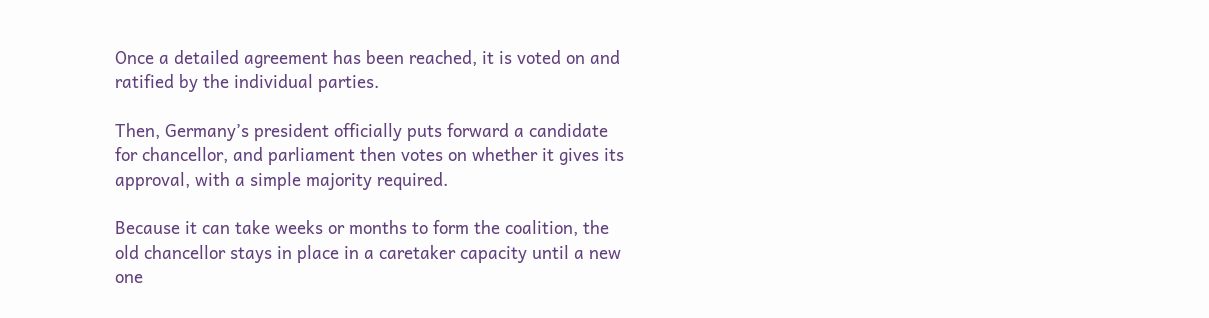Once a detailed agreement has been reached, it is voted on and ratified by the individual parties.

Then, Germany’s president officially puts forward a candidate for chancellor, and parliament then votes on whether it gives its approval, with a simple majority required.

Because it can take weeks or months to form the coalition, the old chancellor stays in place in a caretaker capacity until a new one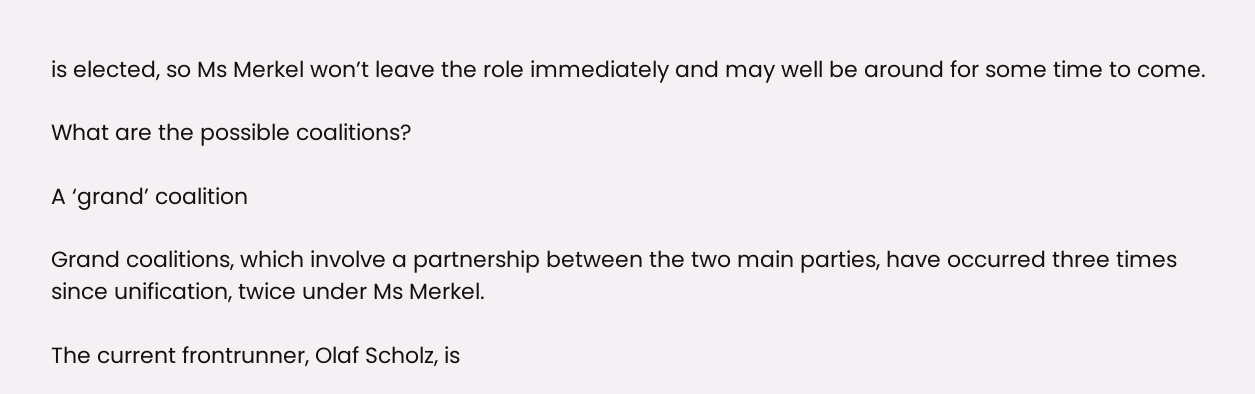is elected, so Ms Merkel won’t leave the role immediately and may well be around for some time to come.

What are the possible coalitions?

A ‘grand’ coalition

Grand coalitions, which involve a partnership between the two main parties, have occurred three times since unification, twice under Ms Merkel.

The current frontrunner, Olaf Scholz, is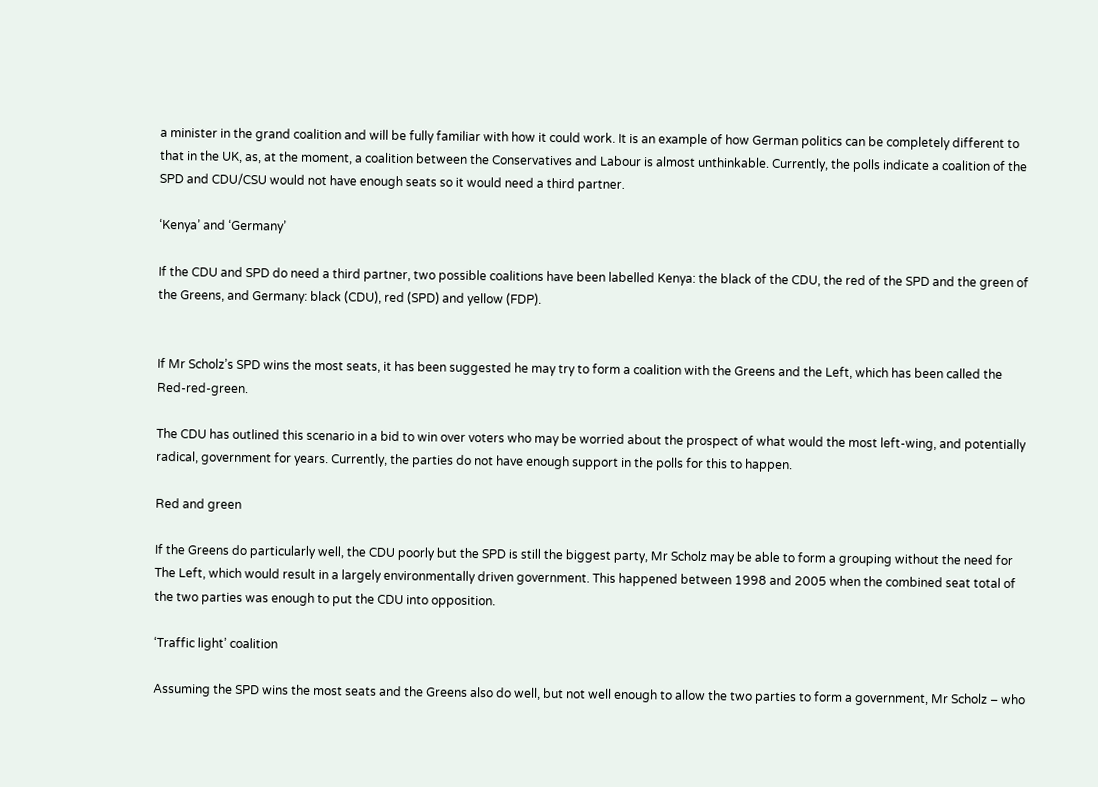a minister in the grand coalition and will be fully familiar with how it could work. It is an example of how German politics can be completely different to that in the UK, as, at the moment, a coalition between the Conservatives and Labour is almost unthinkable. Currently, the polls indicate a coalition of the SPD and CDU/CSU would not have enough seats so it would need a third partner.

‘Kenya’ and ‘Germany’

If the CDU and SPD do need a third partner, two possible coalitions have been labelled Kenya: the black of the CDU, the red of the SPD and the green of the Greens, and Germany: black (CDU), red (SPD) and yellow (FDP).


If Mr Scholz’s SPD wins the most seats, it has been suggested he may try to form a coalition with the Greens and the Left, which has been called the Red-red-green.

The CDU has outlined this scenario in a bid to win over voters who may be worried about the prospect of what would the most left-wing, and potentially radical, government for years. Currently, the parties do not have enough support in the polls for this to happen.

Red and green

If the Greens do particularly well, the CDU poorly but the SPD is still the biggest party, Mr Scholz may be able to form a grouping without the need for The Left, which would result in a largely environmentally driven government. This happened between 1998 and 2005 when the combined seat total of the two parties was enough to put the CDU into opposition.

‘Traffic light’ coalition

Assuming the SPD wins the most seats and the Greens also do well, but not well enough to allow the two parties to form a government, Mr Scholz – who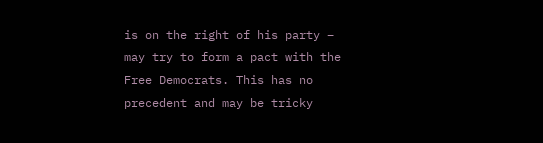is on the right of his party – may try to form a pact with the Free Democrats. This has no precedent and may be tricky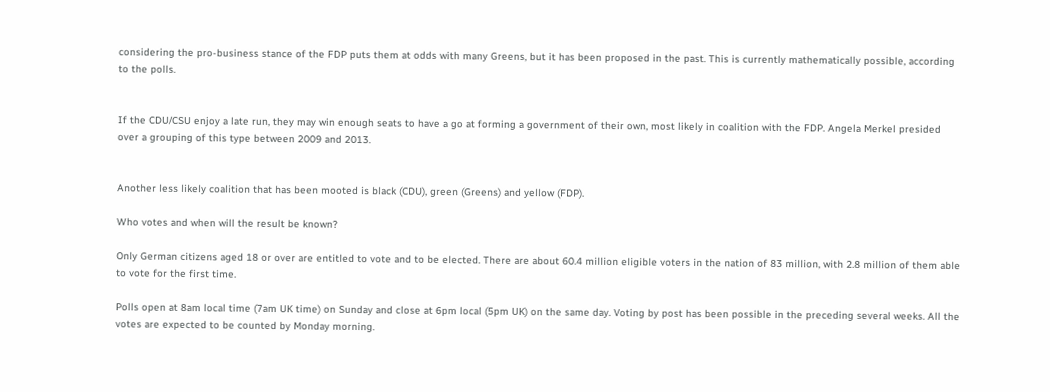considering the pro-business stance of the FDP puts them at odds with many Greens, but it has been proposed in the past. This is currently mathematically possible, according to the polls.


If the CDU/CSU enjoy a late run, they may win enough seats to have a go at forming a government of their own, most likely in coalition with the FDP. Angela Merkel presided over a grouping of this type between 2009 and 2013.


Another less likely coalition that has been mooted is black (CDU), green (Greens) and yellow (FDP).

Who votes and when will the result be known?

Only German citizens aged 18 or over are entitled to vote and to be elected. There are about 60.4 million eligible voters in the nation of 83 million, with 2.8 million of them able to vote for the first time.

Polls open at 8am local time (7am UK time) on Sunday and close at 6pm local (5pm UK) on the same day. Voting by post has been possible in the preceding several weeks. All the votes are expected to be counted by Monday morning.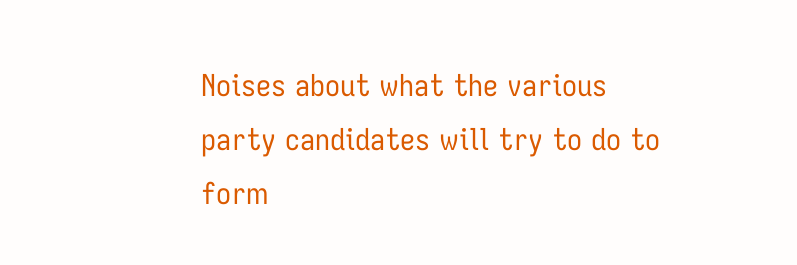Noises about what the various party candidates will try to do to form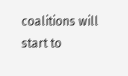coalitions will start to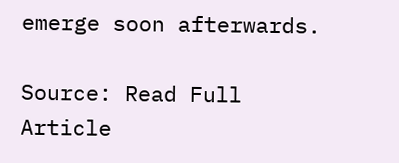emerge soon afterwards.

Source: Read Full Article